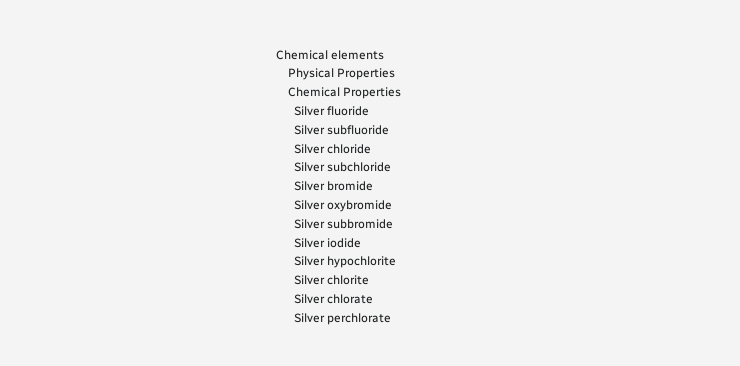Chemical elements
    Physical Properties
    Chemical Properties
      Silver fluoride
      Silver subfluoride
      Silver chloride
      Silver subchloride
      Silver bromide
      Silver oxybromide
      Silver subbromide
      Silver iodide
      Silver hypochlorite
      Silver chlorite
      Silver chlorate
      Silver perchlorate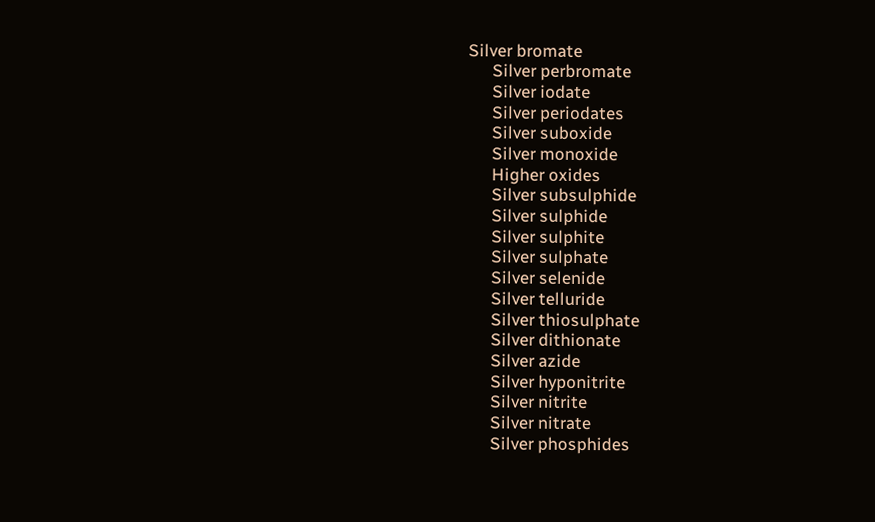Silver bromate
      Silver perbromate
      Silver iodate
      Silver periodates
      Silver suboxide
      Silver monoxide
      Higher oxides
      Silver subsulphide
      Silver sulphide
      Silver sulphite
      Silver sulphate
      Silver selenide
      Silver telluride
      Silver thiosulphate
      Silver dithionate
      Silver azide
      Silver hyponitrite
      Silver nitrite
      Silver nitrate
      Silver phosphides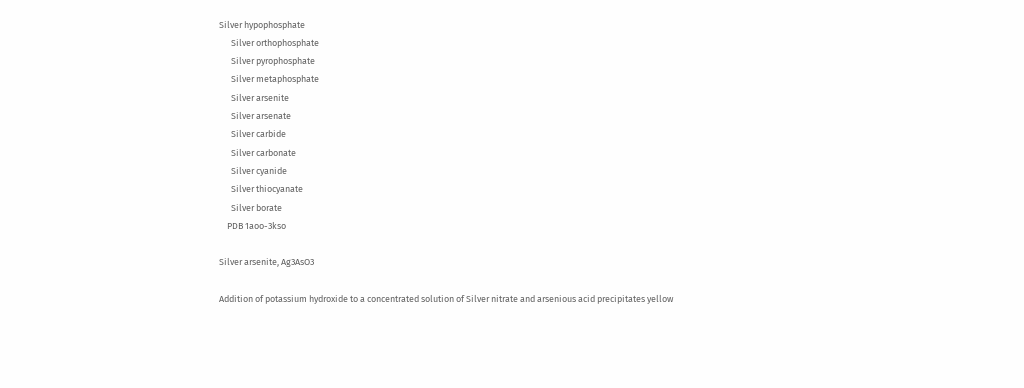Silver hypophosphate
      Silver orthophosphate
      Silver pyrophosphate
      Silver metaphosphate
      Silver arsenite
      Silver arsenate
      Silver carbide
      Silver carbonate
      Silver cyanide
      Silver thiocyanate
      Silver borate
    PDB 1aoo-3kso

Silver arsenite, Ag3AsO3

Addition of potassium hydroxide to a concentrated solution of Silver nitrate and arsenious acid precipitates yellow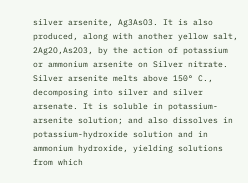silver arsenite, Ag3AsO3. It is also produced, along with another yellow salt, 2Ag2O,As2O3, by the action of potassium or ammonium arsenite on Silver nitrate. Silver arsenite melts above 150° C., decomposing into silver and silver arsenate. It is soluble in potassium-arsenite solution; and also dissolves in potassium-hydroxide solution and in ammonium hydroxide, yielding solutions from which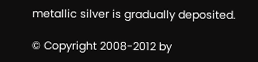metallic silver is gradually deposited.

© Copyright 2008-2012 by